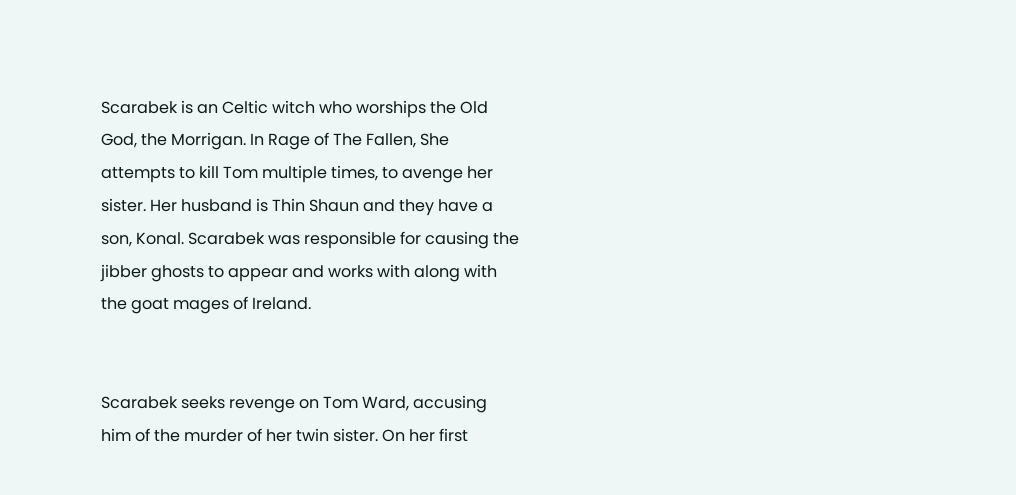Scarabek is an Celtic witch who worships the Old God, the Morrigan. In Rage of The Fallen, She attempts to kill Tom multiple times, to avenge her sister. Her husband is Thin Shaun and they have a son, Konal. Scarabek was responsible for causing the jibber ghosts to appear and works with along with the goat mages of Ireland.


Scarabek seeks revenge on Tom Ward, accusing him of the murder of her twin sister. On her first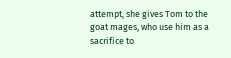attempt, she gives Tom to the goat mages, who use him as a sacrifice to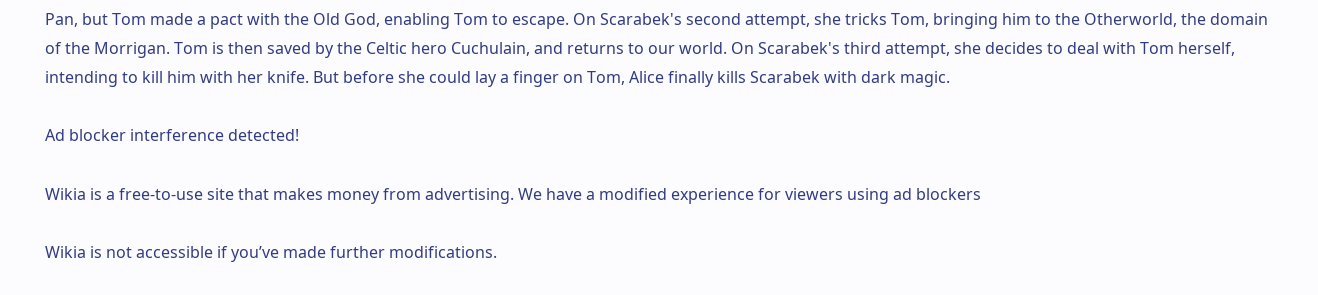Pan, but Tom made a pact with the Old God, enabling Tom to escape. On Scarabek's second attempt, she tricks Tom, bringing him to the Otherworld, the domain of the Morrigan. Tom is then saved by the Celtic hero Cuchulain, and returns to our world. On Scarabek's third attempt, she decides to deal with Tom herself, intending to kill him with her knife. But before she could lay a finger on Tom, Alice finally kills Scarabek with dark magic.

Ad blocker interference detected!

Wikia is a free-to-use site that makes money from advertising. We have a modified experience for viewers using ad blockers

Wikia is not accessible if you’ve made further modifications.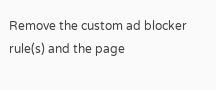Remove the custom ad blocker rule(s) and the page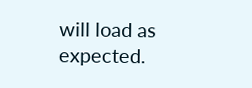will load as expected.